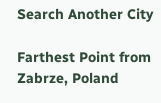Search Another City

Farthest Point from Zabrze, Poland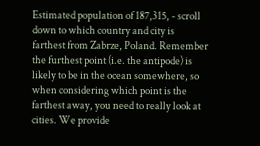Estimated population of 187,315, - scroll down to which country and city is farthest from Zabrze, Poland. Remember the furthest point (i.e. the antipode) is likely to be in the ocean somewhere, so when considering which point is the farthest away, you need to really look at cities. We provide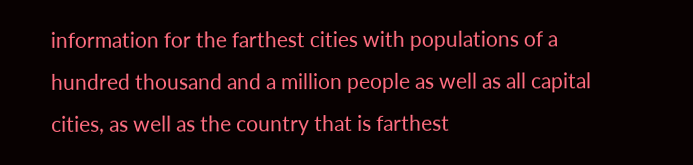information for the farthest cities with populations of a hundred thousand and a million people as well as all capital cities, as well as the country that is farthest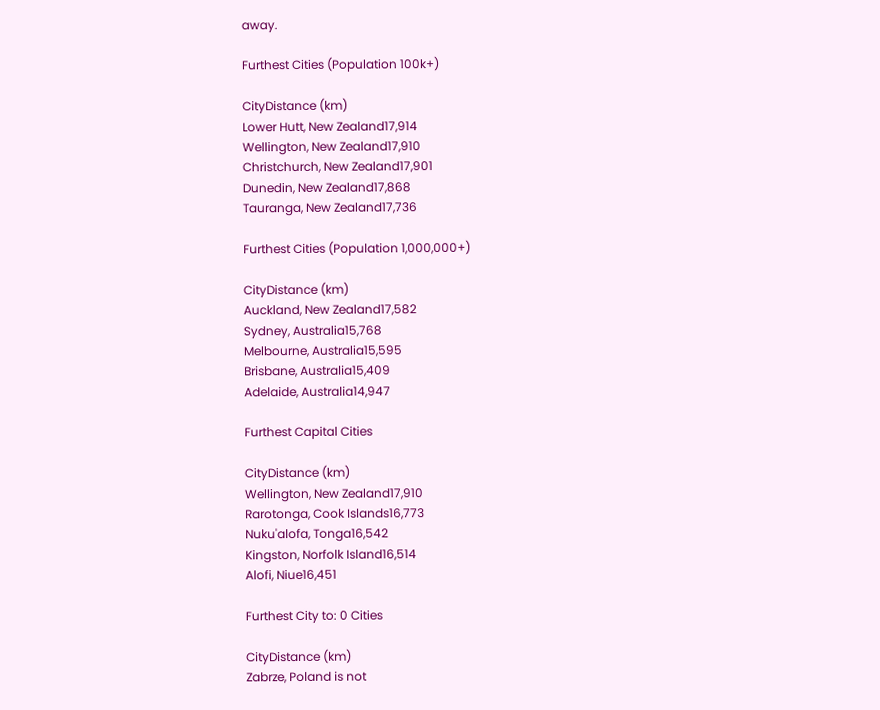away.

Furthest Cities (Population 100k+)

CityDistance (km)
Lower Hutt, New Zealand17,914
Wellington, New Zealand17,910
Christchurch, New Zealand17,901
Dunedin, New Zealand17,868
Tauranga, New Zealand17,736

Furthest Cities (Population 1,000,000+)

CityDistance (km)
Auckland, New Zealand17,582
Sydney, Australia15,768
Melbourne, Australia15,595
Brisbane, Australia15,409
Adelaide, Australia14,947

Furthest Capital Cities

CityDistance (km)
Wellington, New Zealand17,910
Rarotonga, Cook Islands16,773
Nuku'alofa, Tonga16,542
Kingston, Norfolk Island16,514
Alofi, Niue16,451

Furthest City to: 0 Cities

CityDistance (km)
Zabrze, Poland is not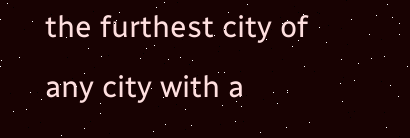the furthest city of any city with a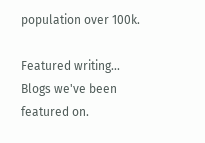population over 100k.

Featured writing...
Blogs we've been featured on.